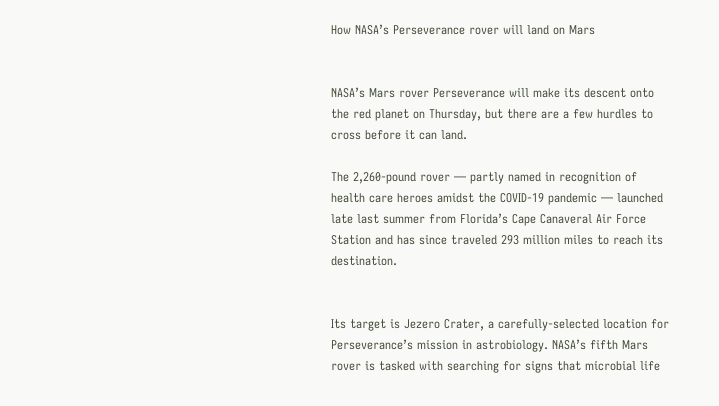How NASA’s Perseverance rover will land on Mars


NASA’s Mars rover Perseverance will make its descent onto the red planet on Thursday, but there are a few hurdles to cross before it can land.

The 2,260-pound rover — partly named in recognition of health care heroes amidst the COVID-19 pandemic — launched late last summer from Florida’s Cape Canaveral Air Force Station and has since traveled 293 million miles to reach its destination.


Its target is Jezero Crater, a carefully-selected location for Perseverance’s mission in astrobiology. NASA’s fifth Mars rover is tasked with searching for signs that microbial life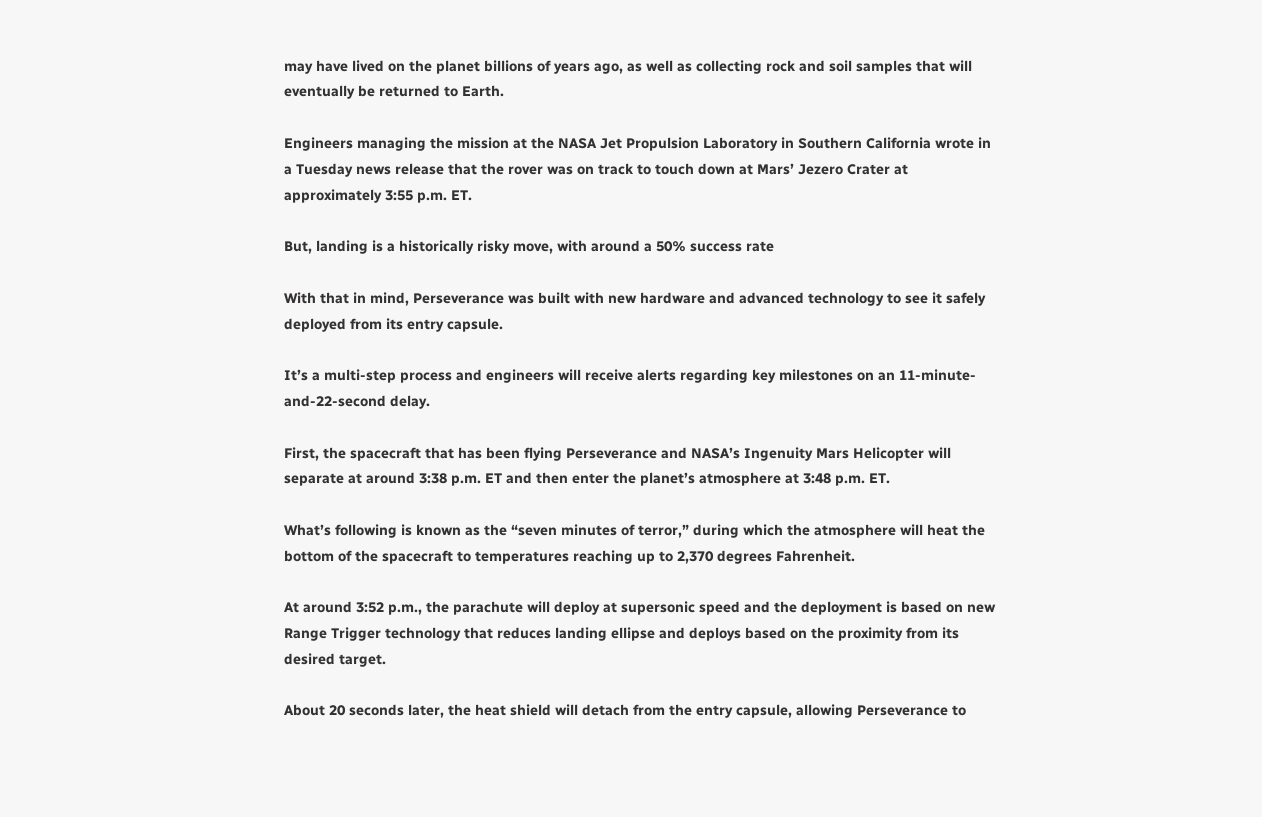may have lived on the planet billions of years ago, as well as collecting rock and soil samples that will eventually be returned to Earth.

Engineers managing the mission at the NASA Jet Propulsion Laboratory in Southern California wrote in a Tuesday news release that the rover was on track to touch down at Mars’ Jezero Crater at approximately 3:55 p.m. ET.

But, landing is a historically risky move, with around a 50% success rate

With that in mind, Perseverance was built with new hardware and advanced technology to see it safely deployed from its entry capsule.

It’s a multi-step process and engineers will receive alerts regarding key milestones on an 11-minute-and-22-second delay.

First, the spacecraft that has been flying Perseverance and NASA’s Ingenuity Mars Helicopter will separate at around 3:38 p.m. ET and then enter the planet’s atmosphere at 3:48 p.m. ET.

What’s following is known as the “seven minutes of terror,” during which the atmosphere will heat the bottom of the spacecraft to temperatures reaching up to 2,370 degrees Fahrenheit.

At around 3:52 p.m., the parachute will deploy at supersonic speed and the deployment is based on new Range Trigger technology that reduces landing ellipse and deploys based on the proximity from its desired target.

About 20 seconds later, the heat shield will detach from the entry capsule, allowing Perseverance to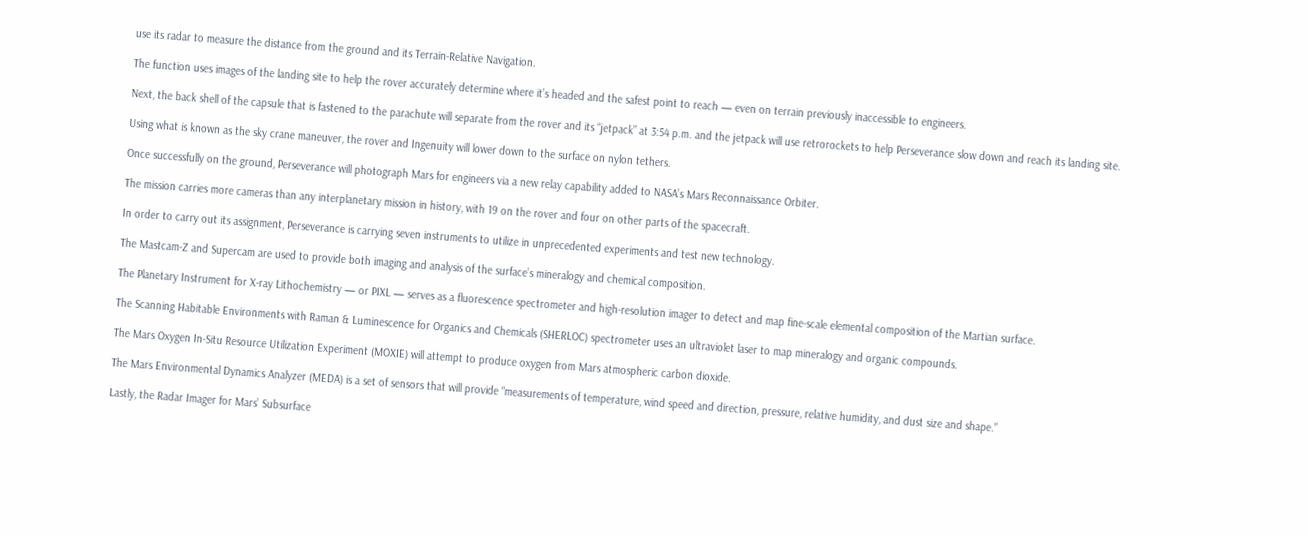use its radar to measure the distance from the ground and its Terrain-Relative Navigation.

The function uses images of the landing site to help the rover accurately determine where it’s headed and the safest point to reach — even on terrain previously inaccessible to engineers.

Next, the back shell of the capsule that is fastened to the parachute will separate from the rover and its “jetpack” at 3:54 p.m. and the jetpack will use retrorockets to help Perseverance slow down and reach its landing site.

Using what is known as the sky crane maneuver, the rover and Ingenuity will lower down to the surface on nylon tethers.

Once successfully on the ground, Perseverance will photograph Mars for engineers via a new relay capability added to NASA’s Mars Reconnaissance Orbiter.

The mission carries more cameras than any interplanetary mission in history, with 19 on the rover and four on other parts of the spacecraft.

In order to carry out its assignment, Perseverance is carrying seven instruments to utilize in unprecedented experiments and test new technology.

The Mastcam-Z and Supercam are used to provide both imaging and analysis of the surface’s mineralogy and chemical composition.

The Planetary Instrument for X-ray Lithochemistry — or PIXL — serves as a fluorescence spectrometer and high-resolution imager to detect and map fine-scale elemental composition of the Martian surface.

The Scanning Habitable Environments with Raman & Luminescence for Organics and Chemicals (SHERLOC) spectrometer uses an ultraviolet laser to map mineralogy and organic compounds.

The Mars Oxygen In-Situ Resource Utilization Experiment (MOXIE) will attempt to produce oxygen from Mars atmospheric carbon dioxide.

The Mars Environmental Dynamics Analyzer (MEDA) is a set of sensors that will provide “measurements of temperature, wind speed and direction, pressure, relative humidity, and dust size and shape.”

Lastly, the Radar Imager for Mars’ Subsurface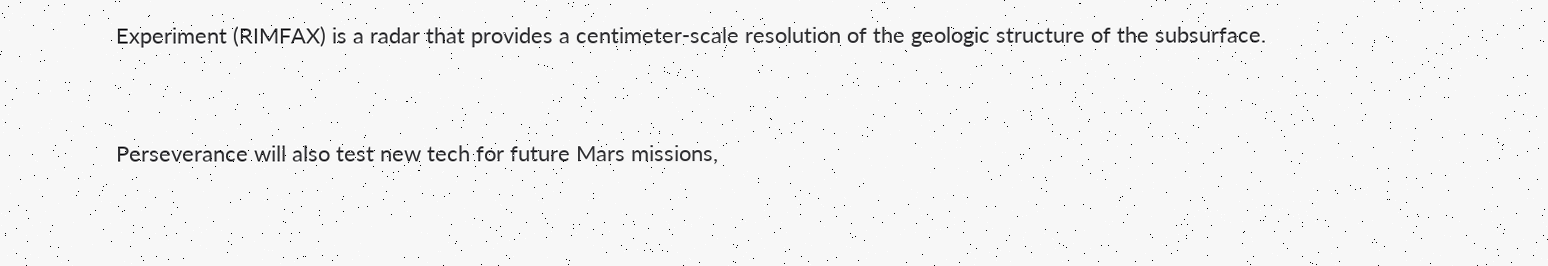Experiment (RIMFAX) is a radar that provides a centimeter-scale resolution of the geologic structure of the subsurface.


Perseverance will also test new tech for future Mars missions,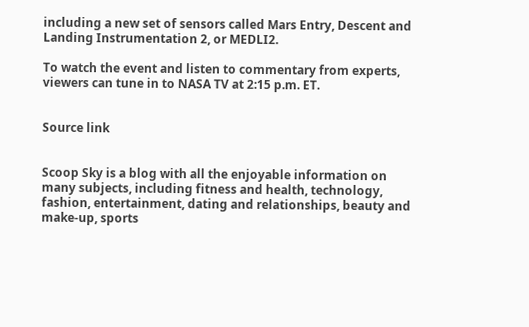including a new set of sensors called Mars Entry, Descent and Landing Instrumentation 2, or MEDLI2.

To watch the event and listen to commentary from experts, viewers can tune in to NASA TV at 2:15 p.m. ET.


Source link


Scoop Sky is a blog with all the enjoyable information on many subjects, including fitness and health, technology, fashion, entertainment, dating and relationships, beauty and make-up, sports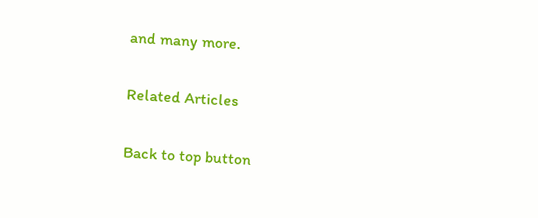and many more.

Related Articles

Back to top button